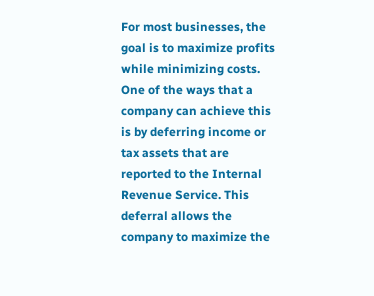For most businesses, the goal is to maximize profits while minimizing costs. One of the ways that a company can achieve this is by deferring income or tax assets that are reported to the Internal Revenue Service. This deferral allows the company to maximize the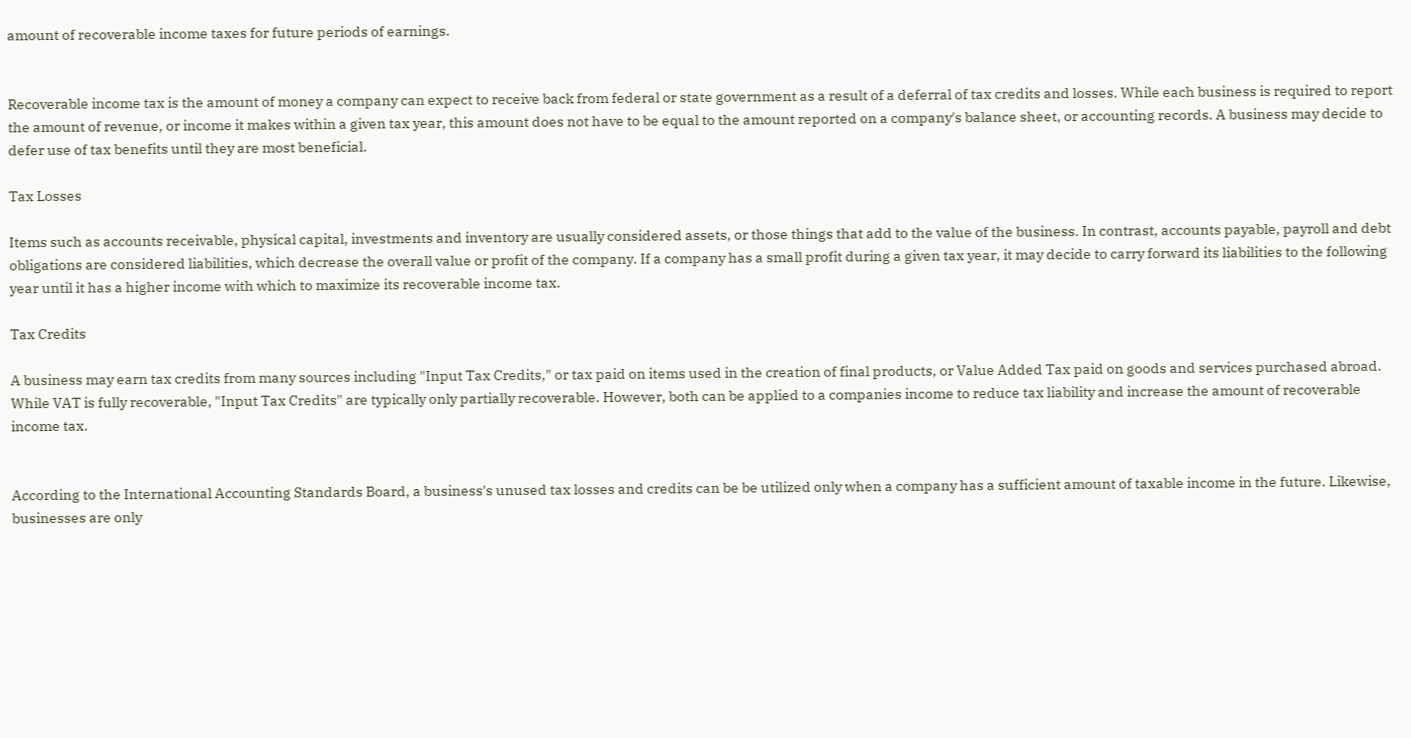amount of recoverable income taxes for future periods of earnings.


Recoverable income tax is the amount of money a company can expect to receive back from federal or state government as a result of a deferral of tax credits and losses. While each business is required to report the amount of revenue, or income it makes within a given tax year, this amount does not have to be equal to the amount reported on a company's balance sheet, or accounting records. A business may decide to defer use of tax benefits until they are most beneficial.

Tax Losses

Items such as accounts receivable, physical capital, investments and inventory are usually considered assets, or those things that add to the value of the business. In contrast, accounts payable, payroll and debt obligations are considered liabilities, which decrease the overall value or profit of the company. If a company has a small profit during a given tax year, it may decide to carry forward its liabilities to the following year until it has a higher income with which to maximize its recoverable income tax.

Tax Credits

A business may earn tax credits from many sources including "Input Tax Credits," or tax paid on items used in the creation of final products, or Value Added Tax paid on goods and services purchased abroad. While VAT is fully recoverable, "Input Tax Credits" are typically only partially recoverable. However, both can be applied to a companies income to reduce tax liability and increase the amount of recoverable income tax.


According to the International Accounting Standards Board, a business's unused tax losses and credits can be be utilized only when a company has a sufficient amount of taxable income in the future. Likewise, businesses are only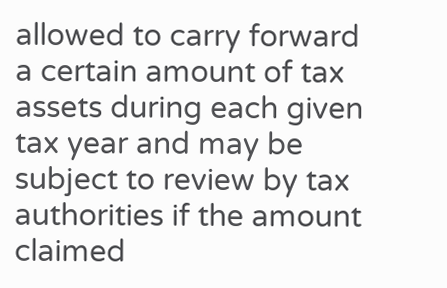allowed to carry forward a certain amount of tax assets during each given tax year and may be subject to review by tax authorities if the amount claimed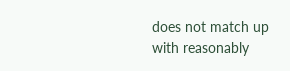does not match up with reasonably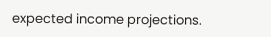expected income projections.